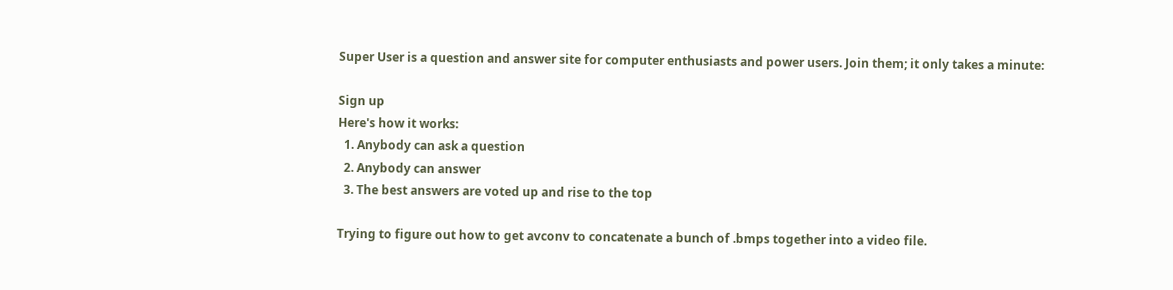Super User is a question and answer site for computer enthusiasts and power users. Join them; it only takes a minute:

Sign up
Here's how it works:
  1. Anybody can ask a question
  2. Anybody can answer
  3. The best answers are voted up and rise to the top

Trying to figure out how to get avconv to concatenate a bunch of .bmps together into a video file.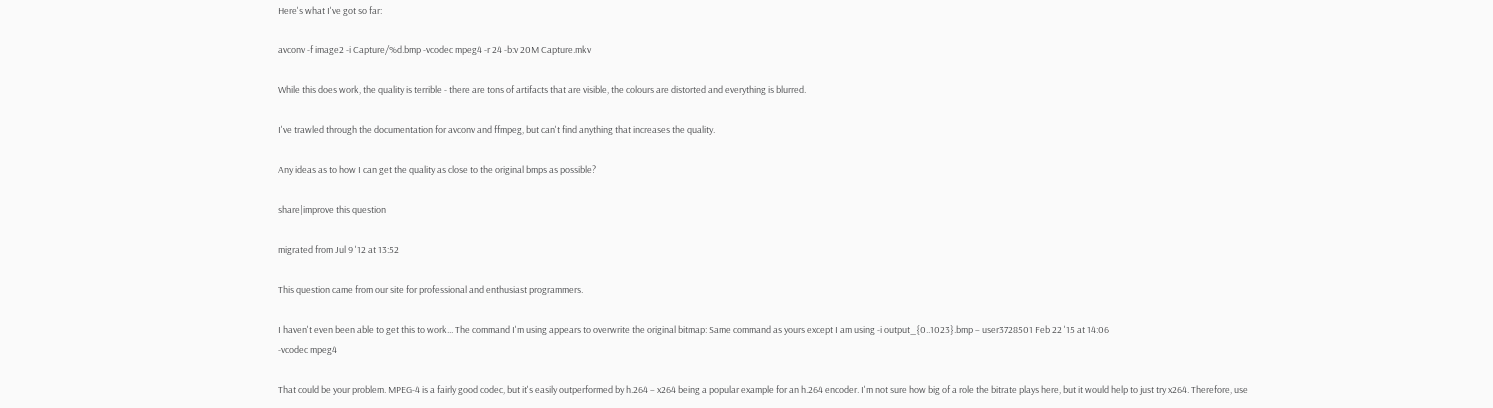Here's what I've got so far:

avconv -f image2 -i Capture/%d.bmp -vcodec mpeg4 -r 24 -b:v 20M Capture.mkv

While this does work, the quality is terrible - there are tons of artifacts that are visible, the colours are distorted and everything is blurred.

I've trawled through the documentation for avconv and ffmpeg, but can't find anything that increases the quality.

Any ideas as to how I can get the quality as close to the original bmps as possible?

share|improve this question

migrated from Jul 9 '12 at 13:52

This question came from our site for professional and enthusiast programmers.

I haven't even been able to get this to work... The command I'm using appears to overwrite the original bitmap: Same command as yours except I am using -i output_{0..1023}.bmp – user3728501 Feb 22 '15 at 14:06
-vcodec mpeg4

That could be your problem. MPEG-4 is a fairly good codec, but it's easily outperformed by h.264 – x264 being a popular example for an h.264 encoder. I'm not sure how big of a role the bitrate plays here, but it would help to just try x264. Therefore, use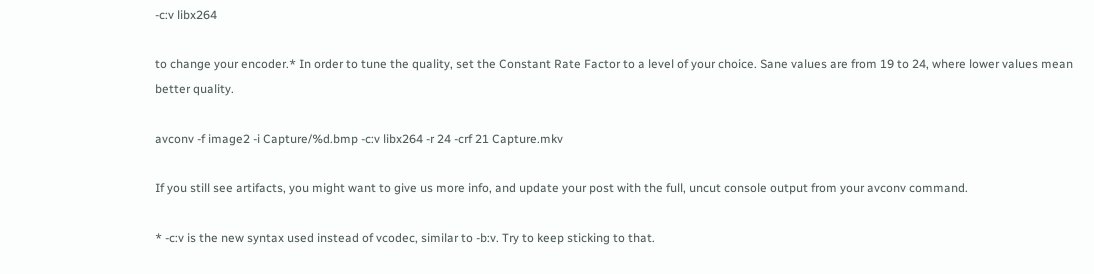-c:v libx264

to change your encoder.* In order to tune the quality, set the Constant Rate Factor to a level of your choice. Sane values are from 19 to 24, where lower values mean better quality.

avconv -f image2 -i Capture/%d.bmp -c:v libx264 -r 24 -crf 21 Capture.mkv

If you still see artifacts, you might want to give us more info, and update your post with the full, uncut console output from your avconv command.

* -c:v is the new syntax used instead of vcodec, similar to -b:v. Try to keep sticking to that.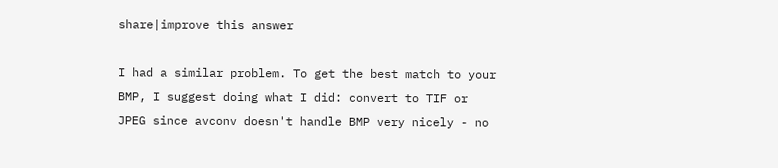share|improve this answer

I had a similar problem. To get the best match to your BMP, I suggest doing what I did: convert to TIF or JPEG since avconv doesn't handle BMP very nicely - no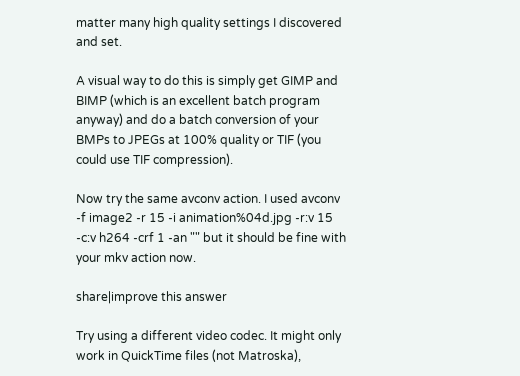matter many high quality settings I discovered and set.

A visual way to do this is simply get GIMP and BIMP (which is an excellent batch program anyway) and do a batch conversion of your BMPs to JPEGs at 100% quality or TIF (you could use TIF compression).

Now try the same avconv action. I used avconv -f image2 -r 15 -i animation%04d.jpg -r:v 15 -c:v h264 -crf 1 -an "" but it should be fine with your mkv action now.

share|improve this answer

Try using a different video codec. It might only work in QuickTime files (not Matroska),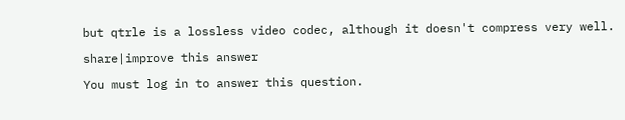but qtrle is a lossless video codec, although it doesn't compress very well.

share|improve this answer

You must log in to answer this question.